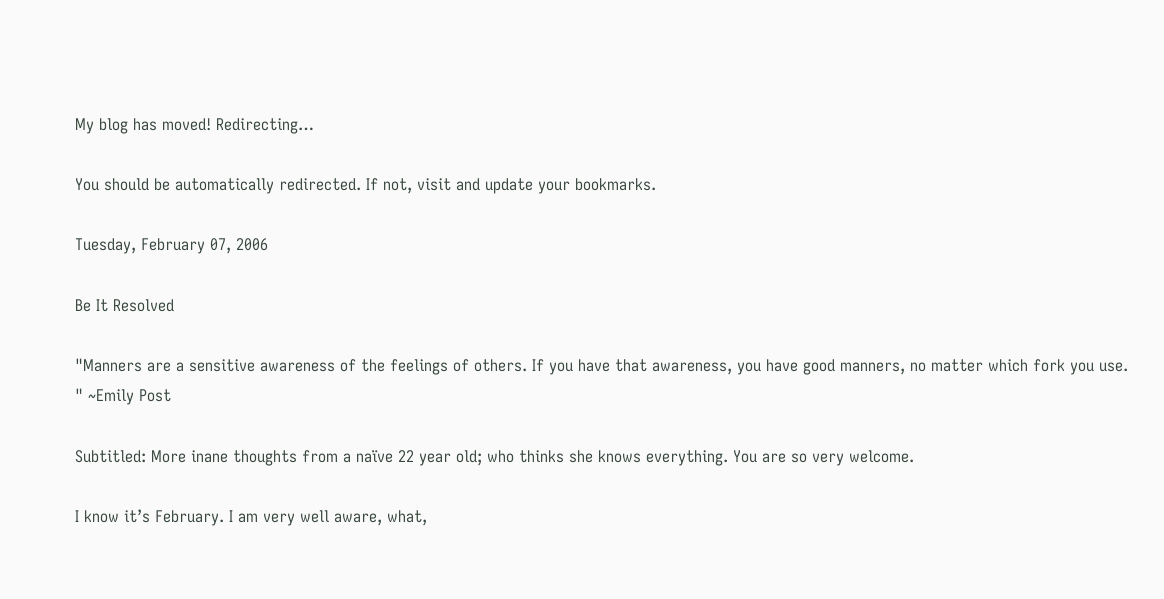My blog has moved! Redirecting…

You should be automatically redirected. If not, visit and update your bookmarks.

Tuesday, February 07, 2006

Be It Resolved

"Manners are a sensitive awareness of the feelings of others. If you have that awareness, you have good manners, no matter which fork you use. " ~Emily Post

Subtitled: More inane thoughts from a naïve 22 year old; who thinks she knows everything. You are so very welcome.

I know it’s February. I am very well aware, what,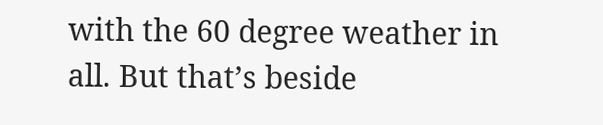with the 60 degree weather in all. But that’s beside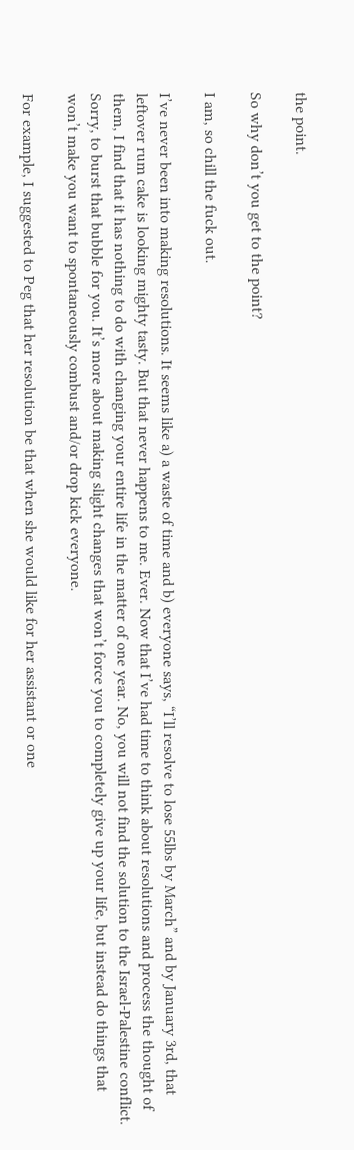the point.

So why don’t you get to the point?

I am, so chill the fuck out.

I’ve never been into making resolutions. It seems like a) a waste of time and b) everyone says, “I’ll resolve to lose 55lbs by March” and by January 3rd, that leftover rum cake is looking mighty tasty. But that never happens to me. Ever. Now that I’ve had time to think about resolutions and process the thought of them, I find that it has nothing to do with changing your entire life in the matter of one year. No, you will not find the solution to the Israel-Palestine conflict. Sorry, to burst that bubble for you. It’s more about making slight changes that won’t force you to completely give up your life, but instead do things that won’t make you want to spontaneously combust and/or drop kick everyone.

For example, I suggested to Peg that her resolution be that when she would like for her assistant or one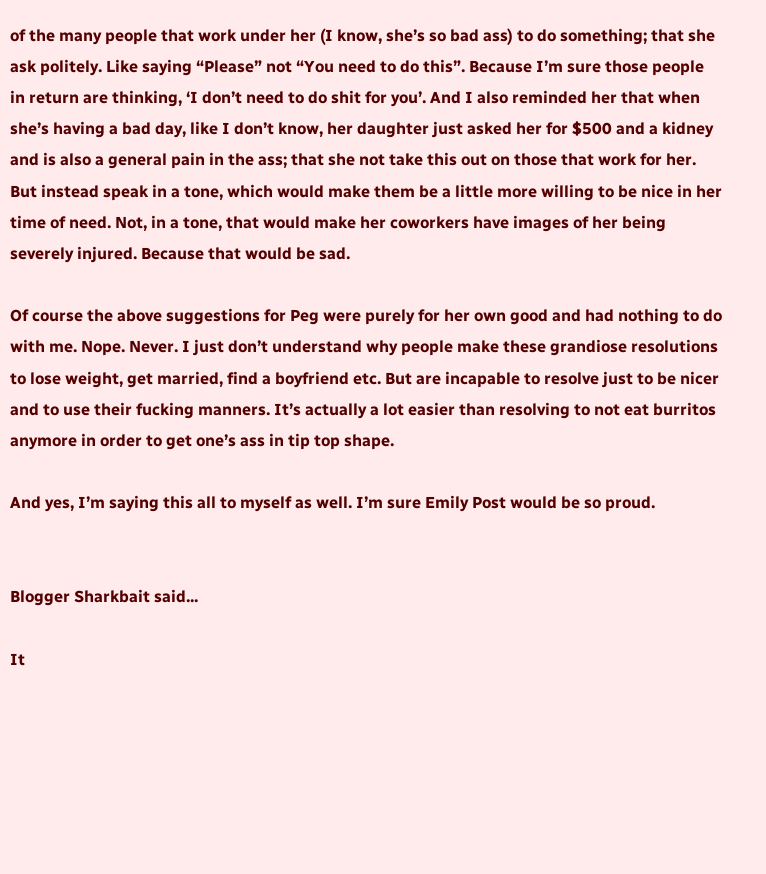of the many people that work under her (I know, she’s so bad ass) to do something; that she ask politely. Like saying “Please” not “You need to do this”. Because I’m sure those people in return are thinking, ‘I don’t need to do shit for you’. And I also reminded her that when she’s having a bad day, like I don’t know, her daughter just asked her for $500 and a kidney and is also a general pain in the ass; that she not take this out on those that work for her. But instead speak in a tone, which would make them be a little more willing to be nice in her time of need. Not, in a tone, that would make her coworkers have images of her being severely injured. Because that would be sad.

Of course the above suggestions for Peg were purely for her own good and had nothing to do with me. Nope. Never. I just don’t understand why people make these grandiose resolutions to lose weight, get married, find a boyfriend etc. But are incapable to resolve just to be nicer and to use their fucking manners. It’s actually a lot easier than resolving to not eat burritos anymore in order to get one’s ass in tip top shape.

And yes, I’m saying this all to myself as well. I’m sure Emily Post would be so proud.


Blogger Sharkbait said...

It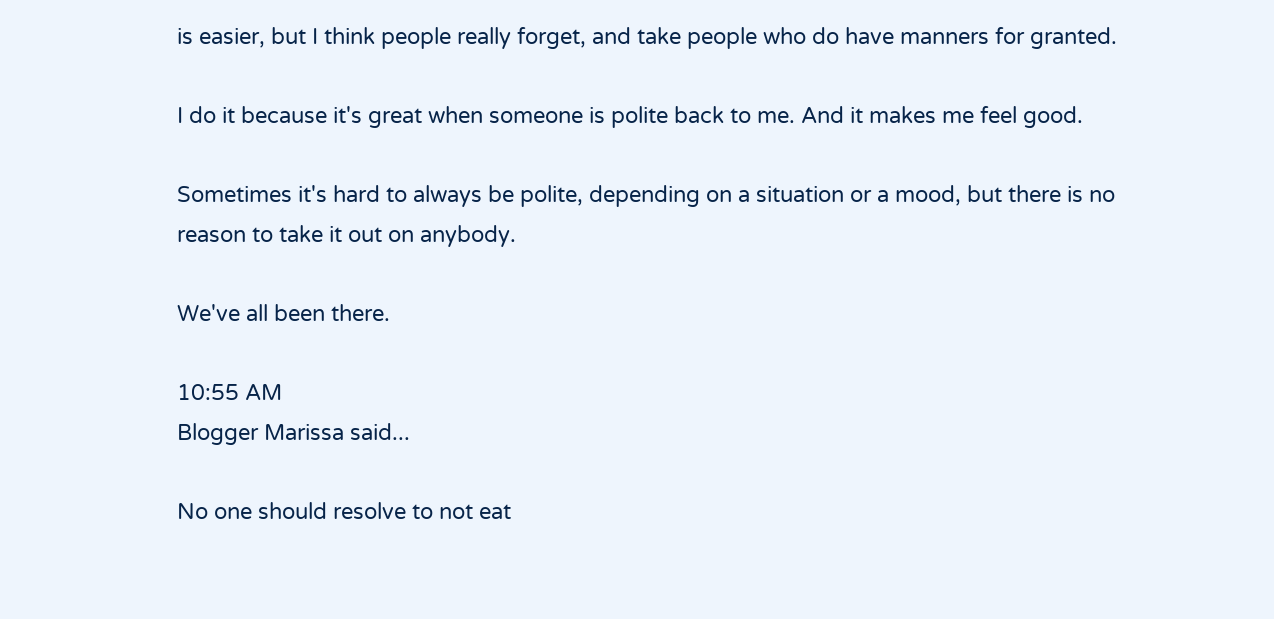is easier, but I think people really forget, and take people who do have manners for granted.

I do it because it's great when someone is polite back to me. And it makes me feel good.

Sometimes it's hard to always be polite, depending on a situation or a mood, but there is no reason to take it out on anybody.

We've all been there.

10:55 AM
Blogger Marissa said...

No one should resolve to not eat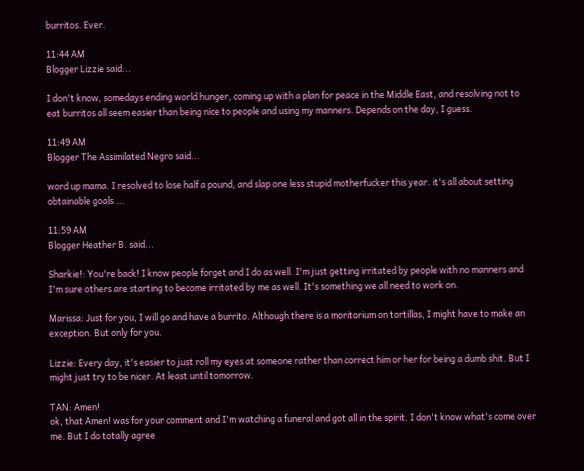burritos. Ever.

11:44 AM
Blogger Lizzie said...

I don't know, somedays ending world hunger, coming up with a plan for peace in the Middle East, and resolving not to eat burritos all seem easier than being nice to people and using my manners. Depends on the day, I guess.

11:49 AM
Blogger The Assimilated Negro said...

word up mama. I resolved to lose half a pound, and slap one less stupid motherfucker this year. it's all about setting obtainable goals ...

11:59 AM
Blogger Heather B. said...

Sharkie!: You're back! I know people forget and I do as well. I'm just getting irritated by people with no manners and I'm sure others are starting to become irritated by me as well. It's something we all need to work on.

Marissa: Just for you, I will go and have a burrito. Although there is a moritorium on tortillas, I might have to make an exception. But only for you.

Lizzie: Every day, it's easier to just roll my eyes at someone rather than correct him or her for being a dumb shit. But I might just try to be nicer. At least until tomorrow.

TAN: Amen!
ok, that Amen! was for your comment and I'm watching a funeral and got all in the spirit. I don't know what's come over me. But I do totally agree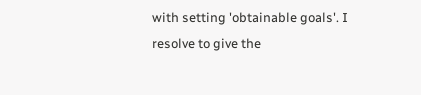with setting 'obtainable goals'. I resolve to give the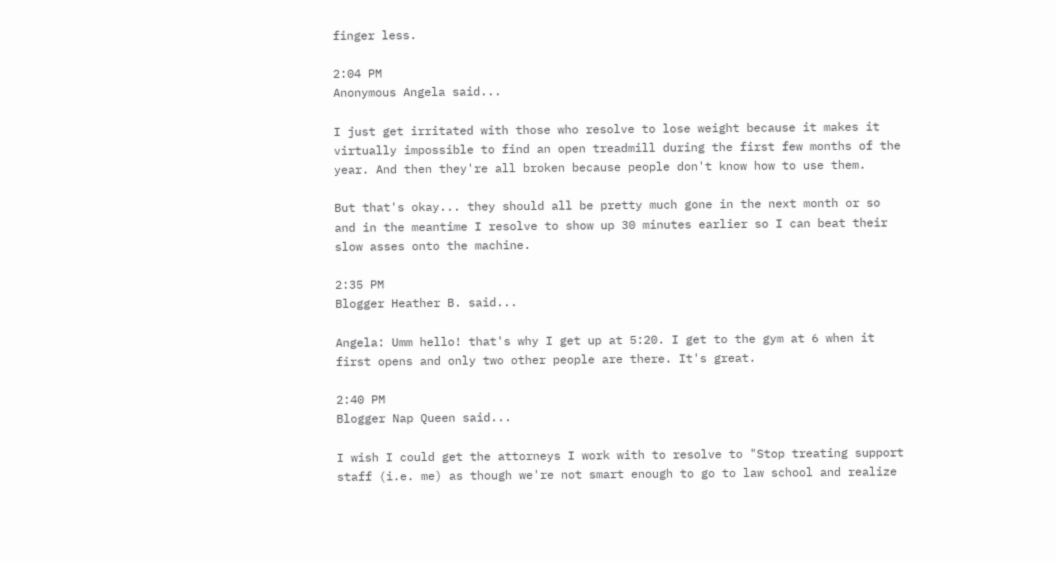finger less.

2:04 PM
Anonymous Angela said...

I just get irritated with those who resolve to lose weight because it makes it virtually impossible to find an open treadmill during the first few months of the year. And then they're all broken because people don't know how to use them.

But that's okay... they should all be pretty much gone in the next month or so and in the meantime I resolve to show up 30 minutes earlier so I can beat their slow asses onto the machine.

2:35 PM
Blogger Heather B. said...

Angela: Umm hello! that's why I get up at 5:20. I get to the gym at 6 when it first opens and only two other people are there. It's great.

2:40 PM
Blogger Nap Queen said...

I wish I could get the attorneys I work with to resolve to "Stop treating support staff (i.e. me) as though we're not smart enough to go to law school and realize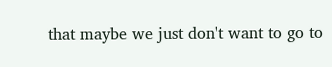that maybe we just don't want to go to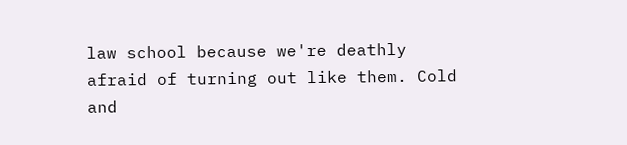law school because we're deathly afraid of turning out like them. Cold and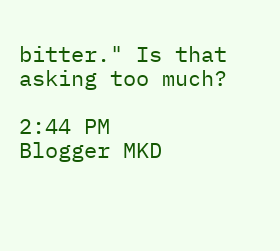bitter." Is that asking too much?

2:44 PM
Blogger MKD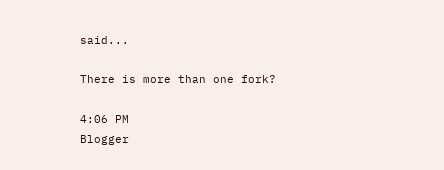said...

There is more than one fork?

4:06 PM
Blogger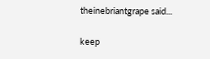theinebriantgrape said...

keep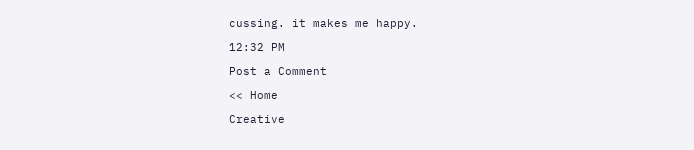cussing. it makes me happy.

12:32 PM

Post a Comment

<< Home

Creative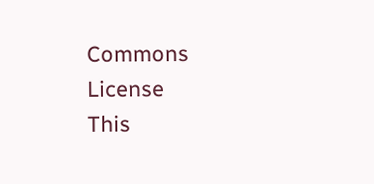Commons License
This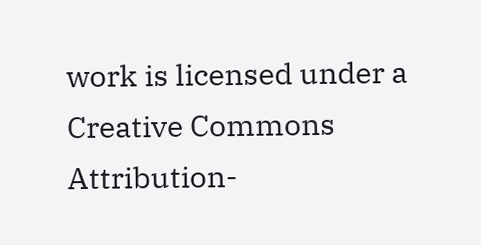work is licensed under a Creative Commons Attribution-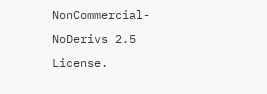NonCommercial-NoDerivs 2.5 License.